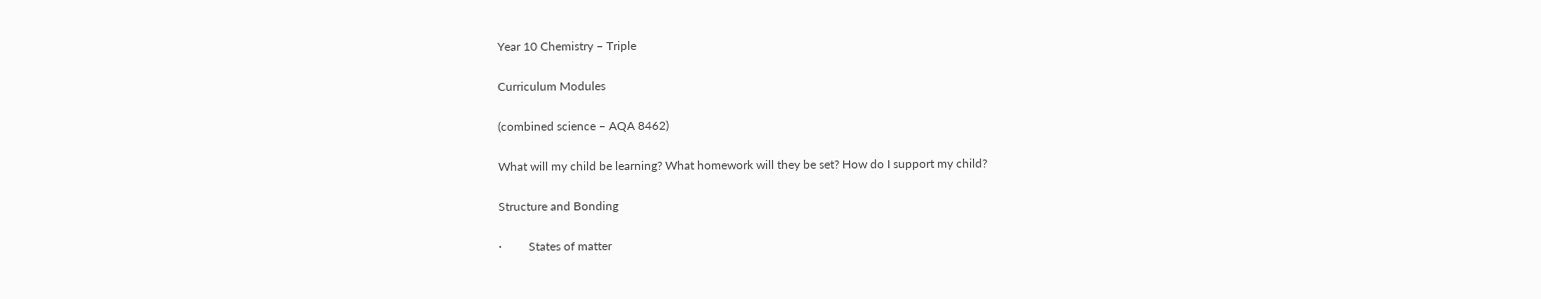Year 10 Chemistry – Triple

Curriculum Modules

(combined science – AQA 8462)

What will my child be learning? What homework will they be set? How do I support my child?

Structure and Bonding

·         States of matter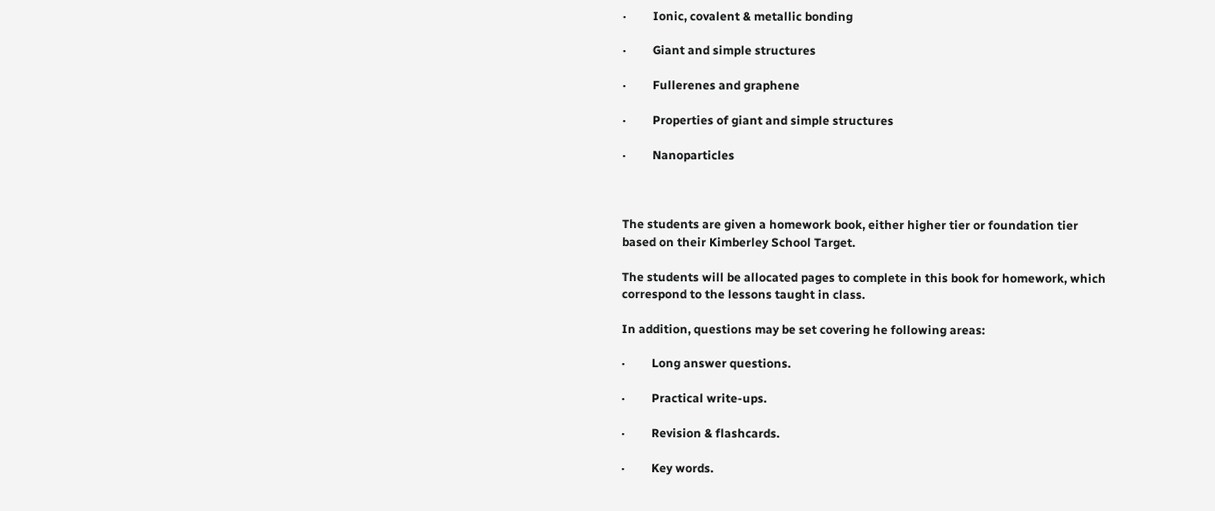·         Ionic, covalent & metallic bonding

·         Giant and simple structures

·         Fullerenes and graphene

·         Properties of giant and simple structures

·         Nanoparticles



The students are given a homework book, either higher tier or foundation tier based on their Kimberley School Target.

The students will be allocated pages to complete in this book for homework, which correspond to the lessons taught in class.

In addition, questions may be set covering he following areas:

·         Long answer questions.

·         Practical write-ups.

·         Revision & flashcards.

·         Key words.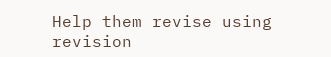Help them revise using revision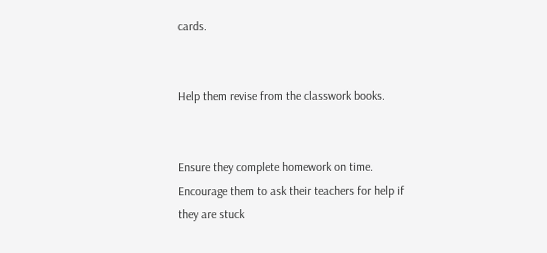cards.


Help them revise from the classwork books.


Ensure they complete homework on time. Encourage them to ask their teachers for help if they are stuck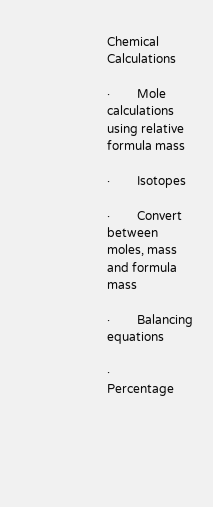Chemical Calculations

·         Mole calculations using relative formula mass

·         Isotopes

·         Convert between moles, mass and formula mass

·         Balancing equations

·         Percentage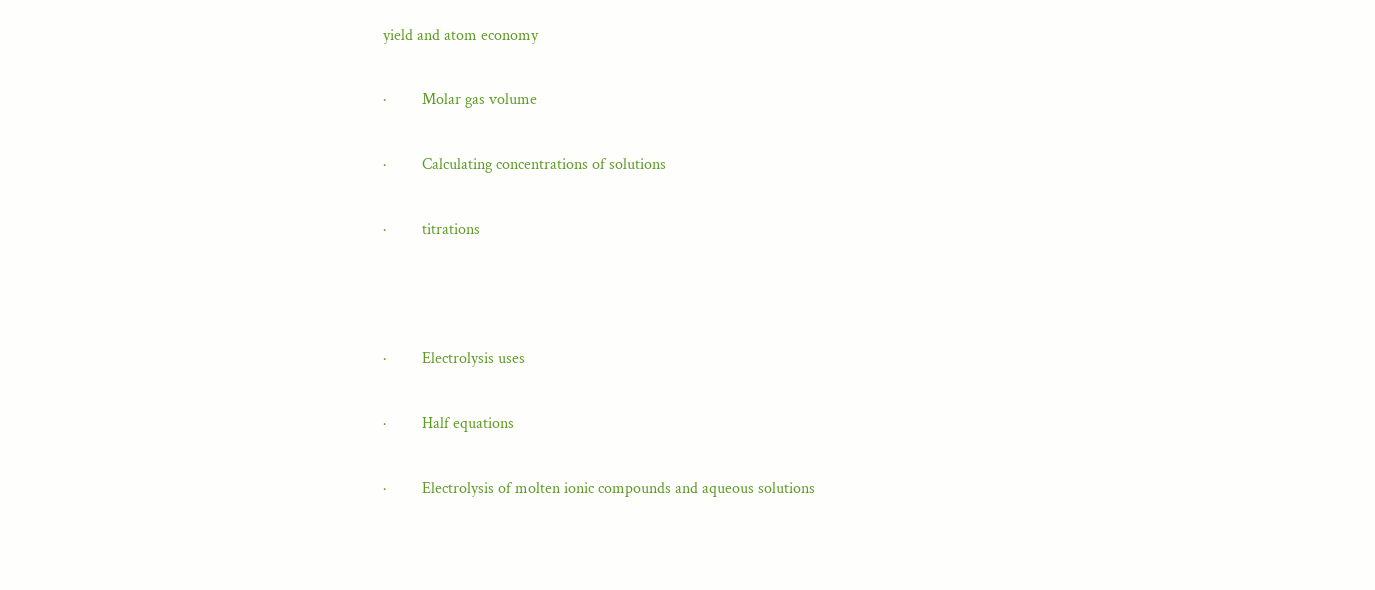yield and atom economy

·         Molar gas volume

·         Calculating concentrations of solutions

·         titrations



·         Electrolysis uses

·         Half equations

·         Electrolysis of molten ionic compounds and aqueous solutions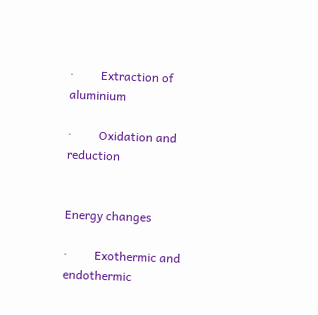·         Extraction of aluminium

·         Oxidation and reduction


Energy changes

·         Exothermic and endothermic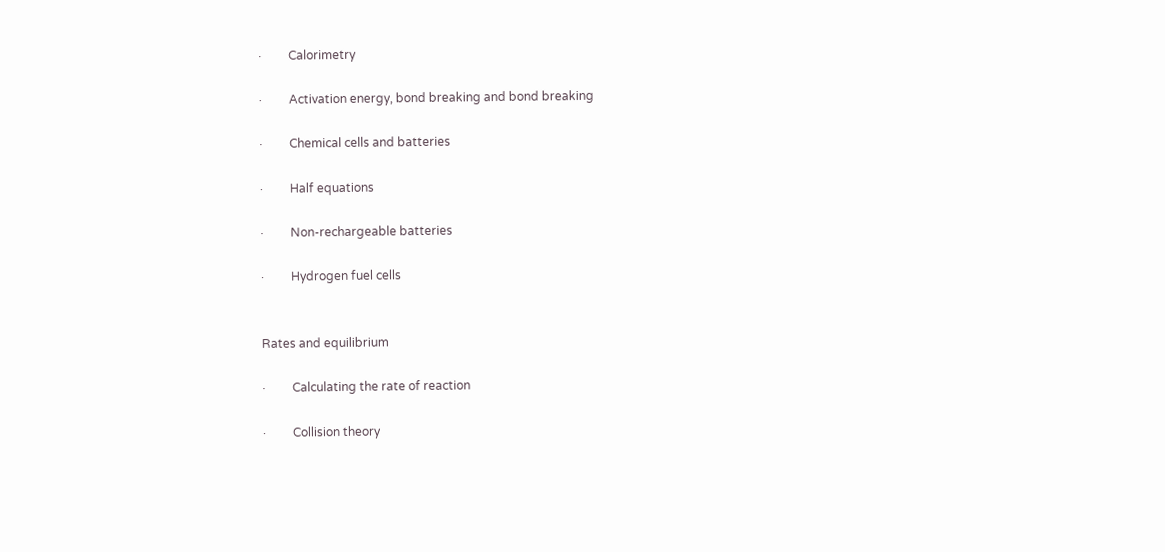·         Calorimetry

·         Activation energy, bond breaking and bond breaking

·         Chemical cells and batteries

·         Half equations

·         Non-rechargeable batteries

·         Hydrogen fuel cells


Rates and equilibrium

·         Calculating the rate of reaction

·         Collision theory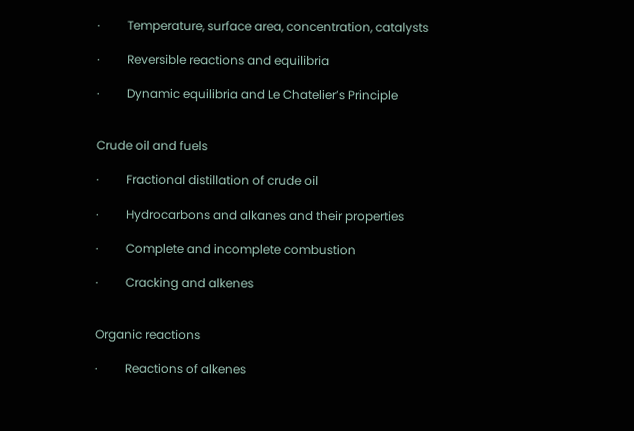·         Temperature, surface area, concentration, catalysts

·         Reversible reactions and equilibria

·         Dynamic equilibria and Le Chatelier’s Principle


Crude oil and fuels

·         Fractional distillation of crude oil

·         Hydrocarbons and alkanes and their properties

·         Complete and incomplete combustion

·         Cracking and alkenes


Organic reactions

·         Reactions of alkenes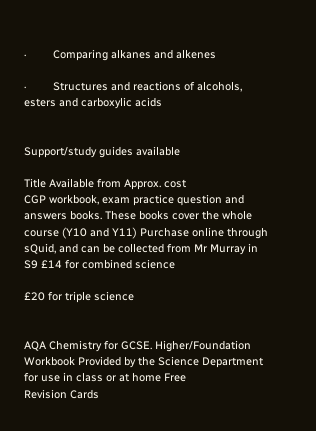·         Comparing alkanes and alkenes

·         Structures and reactions of alcohols, esters and carboxylic acids


Support/study guides available

Title Available from Approx. cost
CGP workbook, exam practice question and answers books. These books cover the whole course (Y10 and Y11) Purchase online through sQuid, and can be collected from Mr Murray in S9 £14 for combined science

£20 for triple science


AQA Chemistry for GCSE. Higher/Foundation Workbook Provided by the Science Department for use in class or at home Free
Revision Cards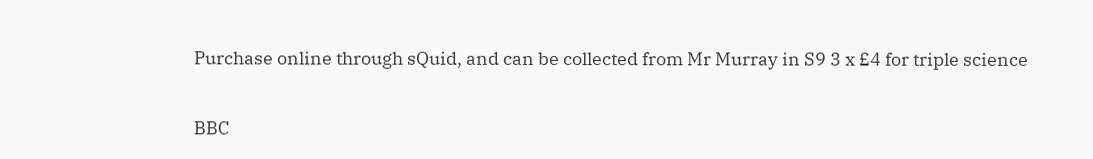Purchase online through sQuid, and can be collected from Mr Murray in S9 3 x £4 for triple science


BBC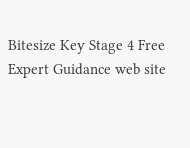Bitesize Key Stage 4 Free
Expert Guidance web site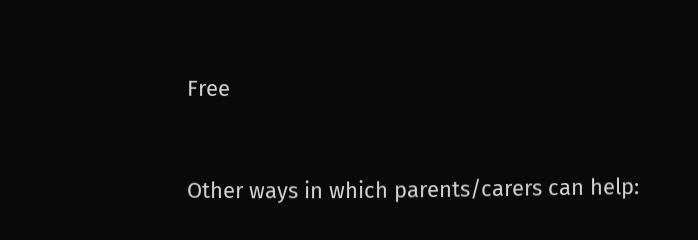Free


Other ways in which parents/carers can help: